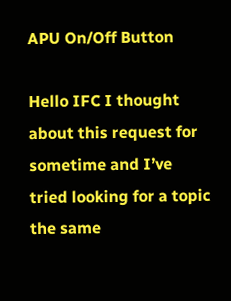APU On/Off Button

Hello IFC I thought about this request for sometime and I’ve tried looking for a topic the same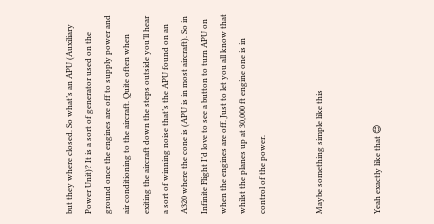but they where closed. So what’s an APU (Auxiliary Power Unit)? It is a sort of generator used on the ground once the engines are off to supply power and air conditioning to the aircraft. Quite often when exiting the aircraft down the steps outside you’ll hear a sort of winning noise that’s the APU found on an A320 where the cone is (APU is in most aircraft). So in Infinite Flight I’d love to see a button to turn APU on when the engines are off. Just to let you all know that whilst the planes up at 30,000 ft engine one is in control of the power.


Maybe something simple like this


Yeah exactly like that 😊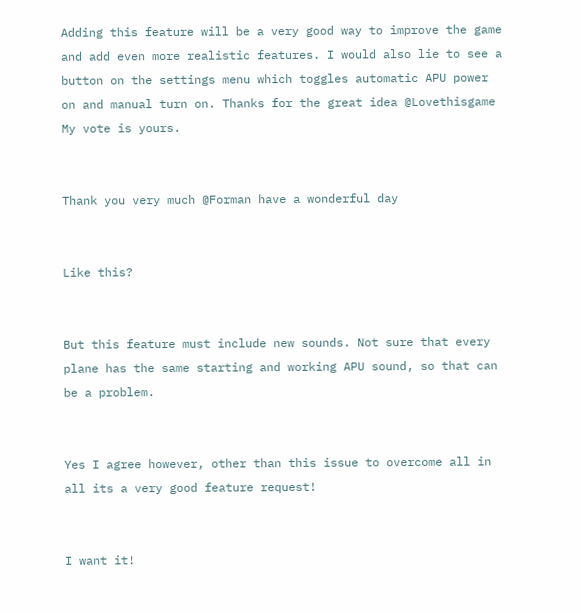Adding this feature will be a very good way to improve the game and add even more realistic features. I would also lie to see a button on the settings menu which toggles automatic APU power on and manual turn on. Thanks for the great idea @Lovethisgame My vote is yours.


Thank you very much @Forman have a wonderful day


Like this?


But this feature must include new sounds. Not sure that every plane has the same starting and working APU sound, so that can be a problem.


Yes I agree however, other than this issue to overcome all in all its a very good feature request!


I want it!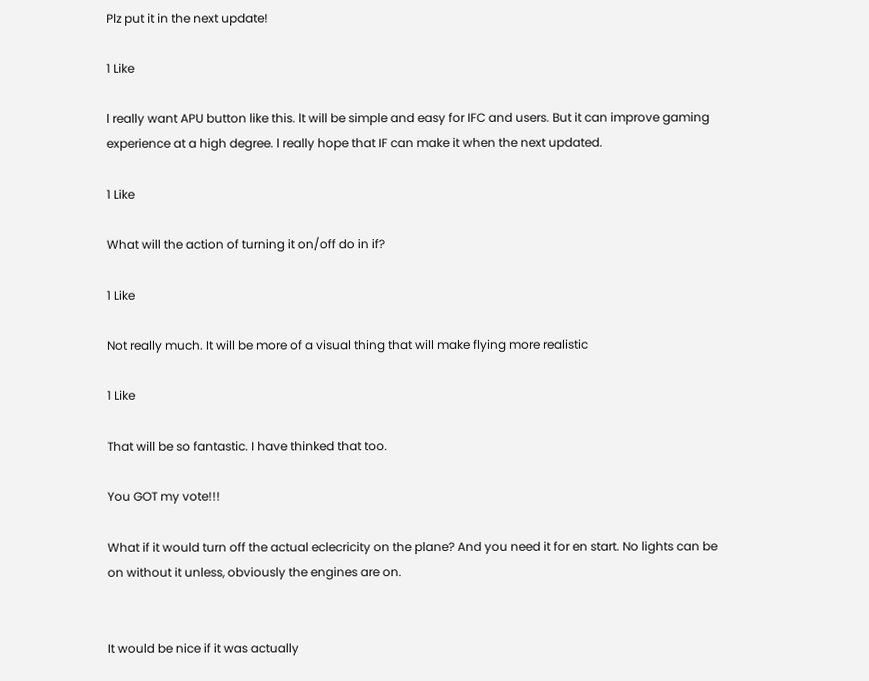Plz put it in the next update!

1 Like

l really want APU button like this. lt will be simple and easy for IFC and users. But it can improve gaming experience at a high degree. l really hope that IF can make it when the next updated.

1 Like

What will the action of turning it on/off do in if?

1 Like

Not really much. It will be more of a visual thing that will make flying more realistic

1 Like

That will be so fantastic. I have thinked that too.

You GOT my vote!!!

What if it would turn off the actual eclecricity on the plane? And you need it for en start. No lights can be on without it unless, obviously the engines are on.


It would be nice if it was actually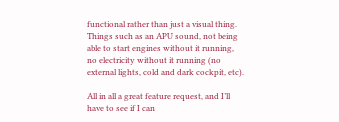functional rather than just a visual thing. Things such as an APU sound, not being able to start engines without it running, no electricity without it running (no external lights, cold and dark cockpit, etc).

All in all a great feature request, and I’ll have to see if I can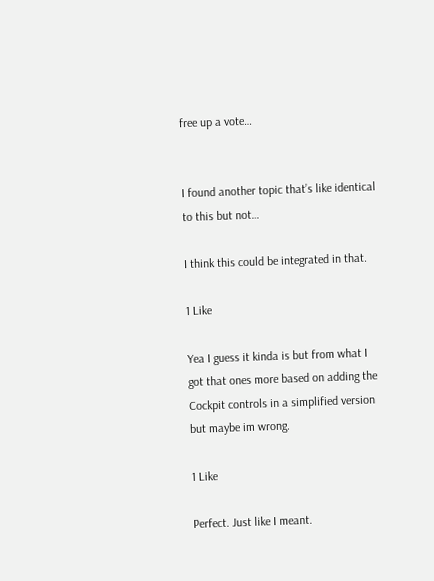free up a vote…


I found another topic that’s like identical to this but not…

I think this could be integrated in that.

1 Like

Yea I guess it kinda is but from what I got that ones more based on adding the Cockpit controls in a simplified version but maybe im wrong.

1 Like

Perfect. Just like I meant.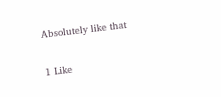Absolutely like that

1 Like